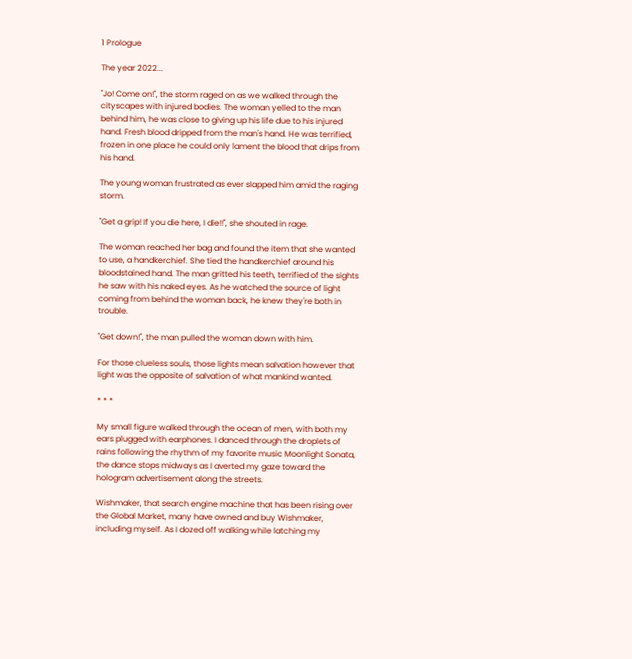1 Prologue

The year 2022...

"Jo! Come on!", the storm raged on as we walked through the cityscapes with injured bodies. The woman yelled to the man behind him, he was close to giving up his life due to his injured hand. Fresh blood dripped from the man's hand. He was terrified, frozen in one place he could only lament the blood that drips from his hand.

The young woman frustrated as ever slapped him amid the raging storm.

"Get a grip! If you die here, I die!!", she shouted in rage.

The woman reached her bag and found the item that she wanted to use, a handkerchief. She tied the handkerchief around his bloodstained hand. The man gritted his teeth, terrified of the sights he saw with his naked eyes. As he watched the source of light coming from behind the woman back, he knew they're both in trouble.

"Get down!", the man pulled the woman down with him.

For those clueless souls, those lights mean salvation however that light was the opposite of salvation of what mankind wanted.

* * *

My small figure walked through the ocean of men, with both my ears plugged with earphones. I danced through the droplets of rains following the rhythm of my favorite music Moonlight Sonata, the dance stops midways as I averted my gaze toward the hologram advertisement along the streets.

Wishmaker, that search engine machine that has been rising over the Global Market, many have owned and buy Wishmaker, including myself. As I dozed off walking while latching my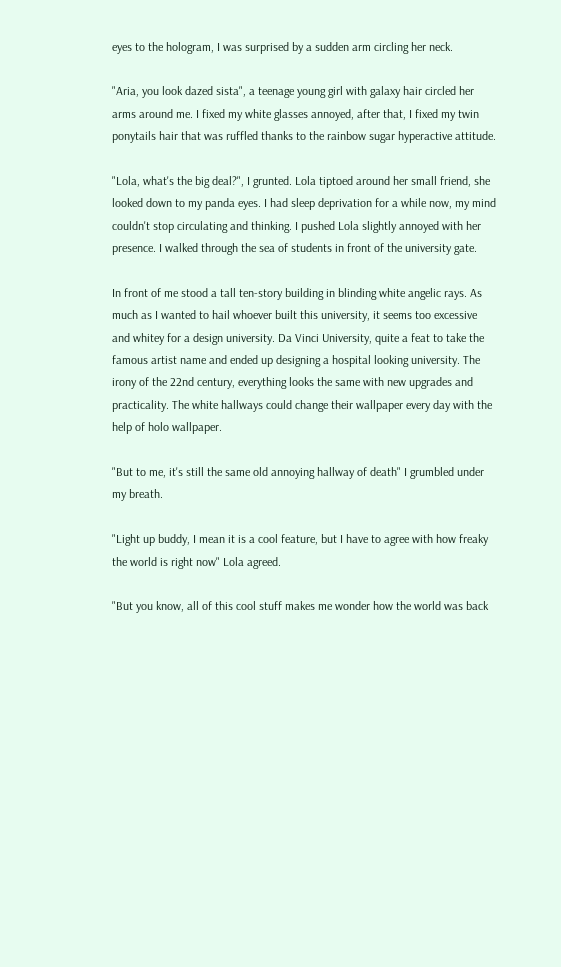eyes to the hologram, I was surprised by a sudden arm circling her neck.

"Aria, you look dazed sista", a teenage young girl with galaxy hair circled her arms around me. I fixed my white glasses annoyed, after that, I fixed my twin ponytails hair that was ruffled thanks to the rainbow sugar hyperactive attitude.

"Lola, what's the big deal?", I grunted. Lola tiptoed around her small friend, she looked down to my panda eyes. I had sleep deprivation for a while now, my mind couldn't stop circulating and thinking. I pushed Lola slightly annoyed with her presence. I walked through the sea of students in front of the university gate.

In front of me stood a tall ten-story building in blinding white angelic rays. As much as I wanted to hail whoever built this university, it seems too excessive and whitey for a design university. Da Vinci University, quite a feat to take the famous artist name and ended up designing a hospital looking university. The irony of the 22nd century, everything looks the same with new upgrades and practicality. The white hallways could change their wallpaper every day with the help of holo wallpaper.

"But to me, it's still the same old annoying hallway of death" I grumbled under my breath.

"Light up buddy, I mean it is a cool feature, but I have to agree with how freaky the world is right now" Lola agreed.

"But you know, all of this cool stuff makes me wonder how the world was back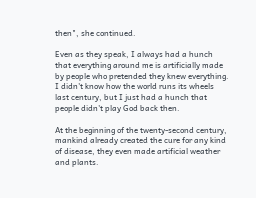then", she continued.

Even as they speak, I always had a hunch that everything around me is artificially made by people who pretended they knew everything. I didn't know how the world runs its wheels last century, but I just had a hunch that people didn't play God back then.

At the beginning of the twenty-second century, mankind already created the cure for any kind of disease, they even made artificial weather and plants.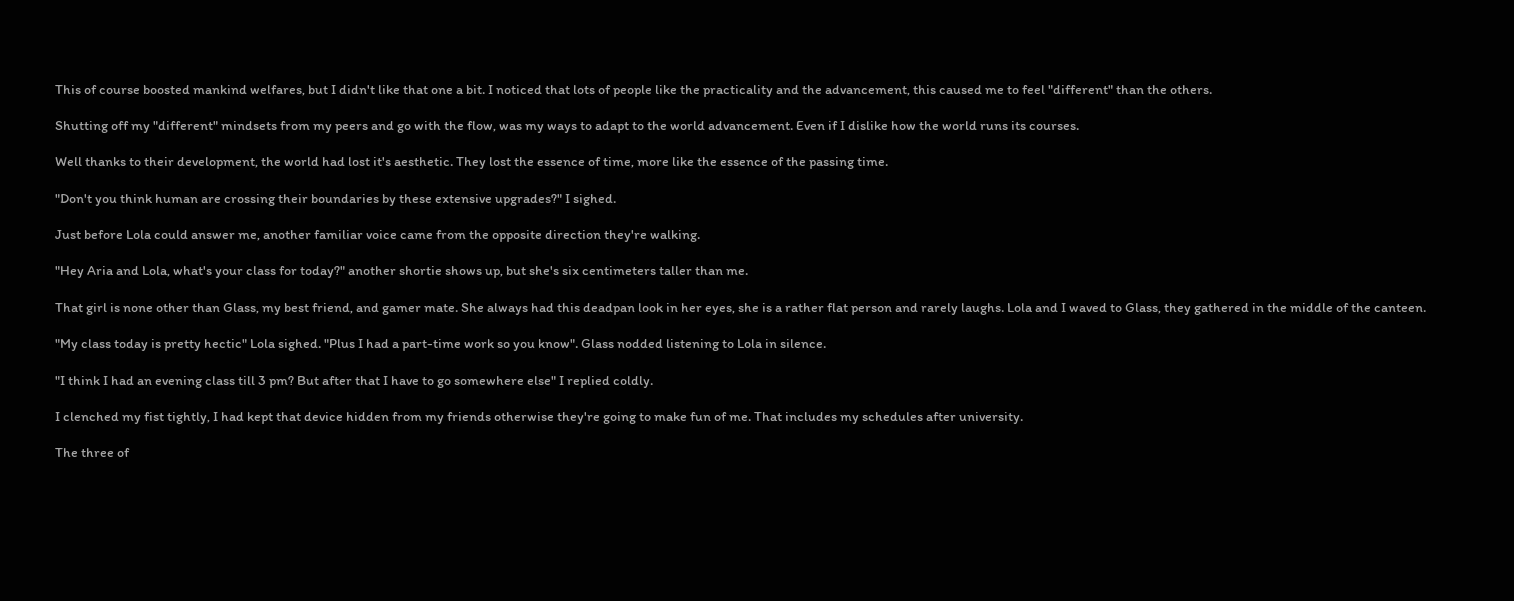This of course boosted mankind welfares, but I didn't like that one a bit. I noticed that lots of people like the practicality and the advancement, this caused me to feel "different" than the others.

Shutting off my "different" mindsets from my peers and go with the flow, was my ways to adapt to the world advancement. Even if I dislike how the world runs its courses.

Well thanks to their development, the world had lost it's aesthetic. They lost the essence of time, more like the essence of the passing time.

"Don't you think human are crossing their boundaries by these extensive upgrades?" I sighed.

Just before Lola could answer me, another familiar voice came from the opposite direction they're walking.

"Hey Aria and Lola, what's your class for today?" another shortie shows up, but she's six centimeters taller than me.

That girl is none other than Glass, my best friend, and gamer mate. She always had this deadpan look in her eyes, she is a rather flat person and rarely laughs. Lola and I waved to Glass, they gathered in the middle of the canteen.

"My class today is pretty hectic" Lola sighed. "Plus I had a part-time work so you know". Glass nodded listening to Lola in silence.

"I think I had an evening class till 3 pm? But after that I have to go somewhere else" I replied coldly.

I clenched my fist tightly, I had kept that device hidden from my friends otherwise they're going to make fun of me. That includes my schedules after university.

The three of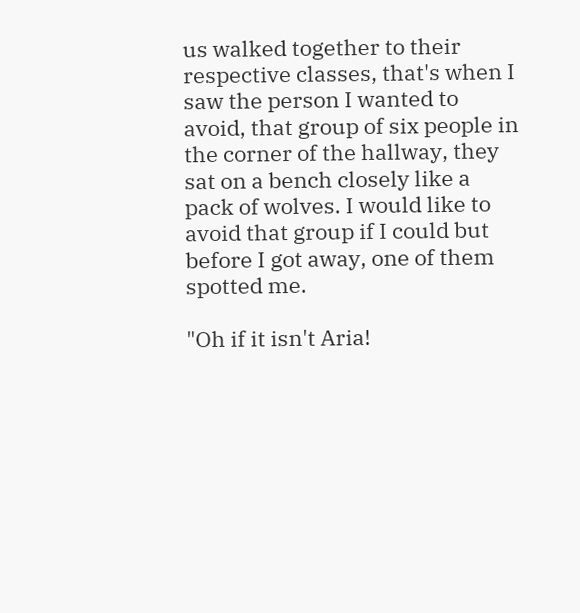us walked together to their respective classes, that's when I saw the person I wanted to avoid, that group of six people in the corner of the hallway, they sat on a bench closely like a pack of wolves. I would like to avoid that group if I could but before I got away, one of them spotted me.

"Oh if it isn't Aria!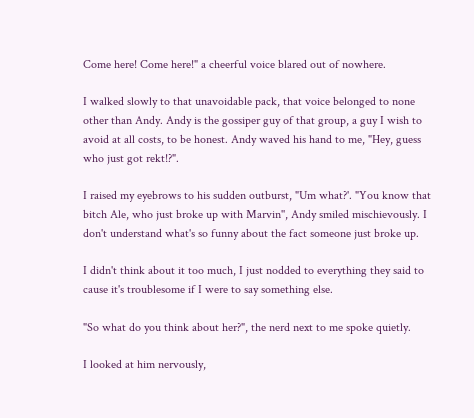Come here! Come here!" a cheerful voice blared out of nowhere.

I walked slowly to that unavoidable pack, that voice belonged to none other than Andy. Andy is the gossiper guy of that group, a guy I wish to avoid at all costs, to be honest. Andy waved his hand to me, "Hey, guess who just got rekt!?".

I raised my eyebrows to his sudden outburst, "Um what?'. "You know that bitch Ale, who just broke up with Marvin'', Andy smiled mischievously. I don't understand what's so funny about the fact someone just broke up.

I didn't think about it too much, I just nodded to everything they said to cause it's troublesome if I were to say something else.

"So what do you think about her?", the nerd next to me spoke quietly.

I looked at him nervously,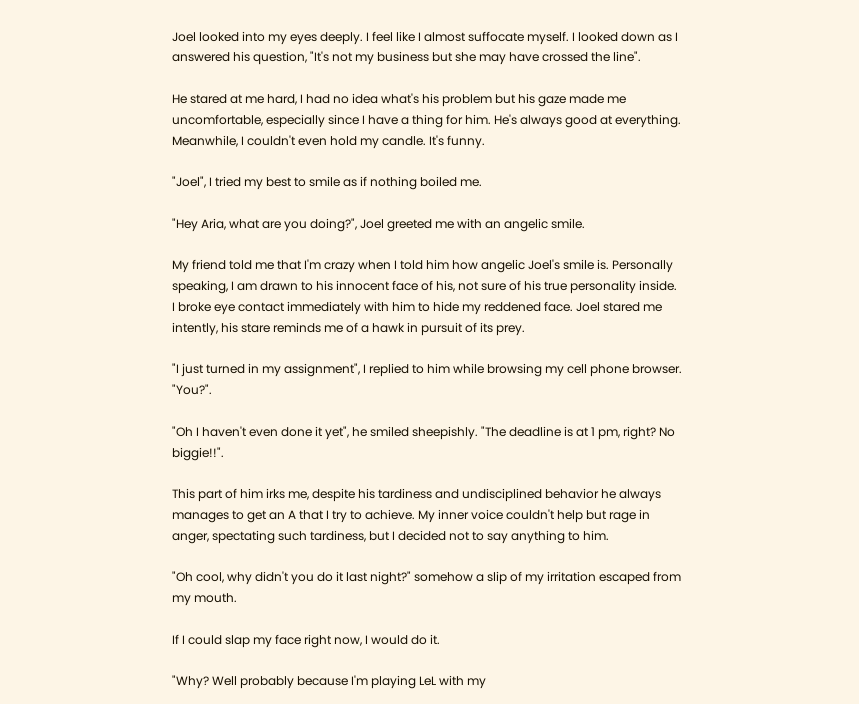Joel looked into my eyes deeply. I feel like I almost suffocate myself. I looked down as I answered his question, "It's not my business but she may have crossed the line".

He stared at me hard, I had no idea what's his problem but his gaze made me uncomfortable, especially since I have a thing for him. He's always good at everything. Meanwhile, I couldn't even hold my candle. It's funny.

"Joel", I tried my best to smile as if nothing boiled me.

"Hey Aria, what are you doing?", Joel greeted me with an angelic smile.

My friend told me that I'm crazy when I told him how angelic Joel's smile is. Personally speaking, I am drawn to his innocent face of his, not sure of his true personality inside. I broke eye contact immediately with him to hide my reddened face. Joel stared me intently, his stare reminds me of a hawk in pursuit of its prey.

"I just turned in my assignment", I replied to him while browsing my cell phone browser. "You?".

"Oh I haven't even done it yet", he smiled sheepishly. "The deadline is at 1 pm, right? No biggie!!".

This part of him irks me, despite his tardiness and undisciplined behavior he always manages to get an A that I try to achieve. My inner voice couldn't help but rage in anger, spectating such tardiness, but I decided not to say anything to him.

"Oh cool, why didn't you do it last night?" somehow a slip of my irritation escaped from my mouth.

If I could slap my face right now, I would do it.

"Why? Well probably because I'm playing LeL with my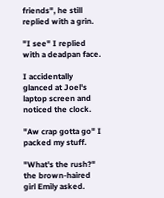friends", he still replied with a grin.

"I see" I replied with a deadpan face.

I accidentally glanced at Joel's laptop screen and noticed the clock.

"Aw crap gotta go" I packed my stuff.

"What's the rush?" the brown-haired girl Emily asked.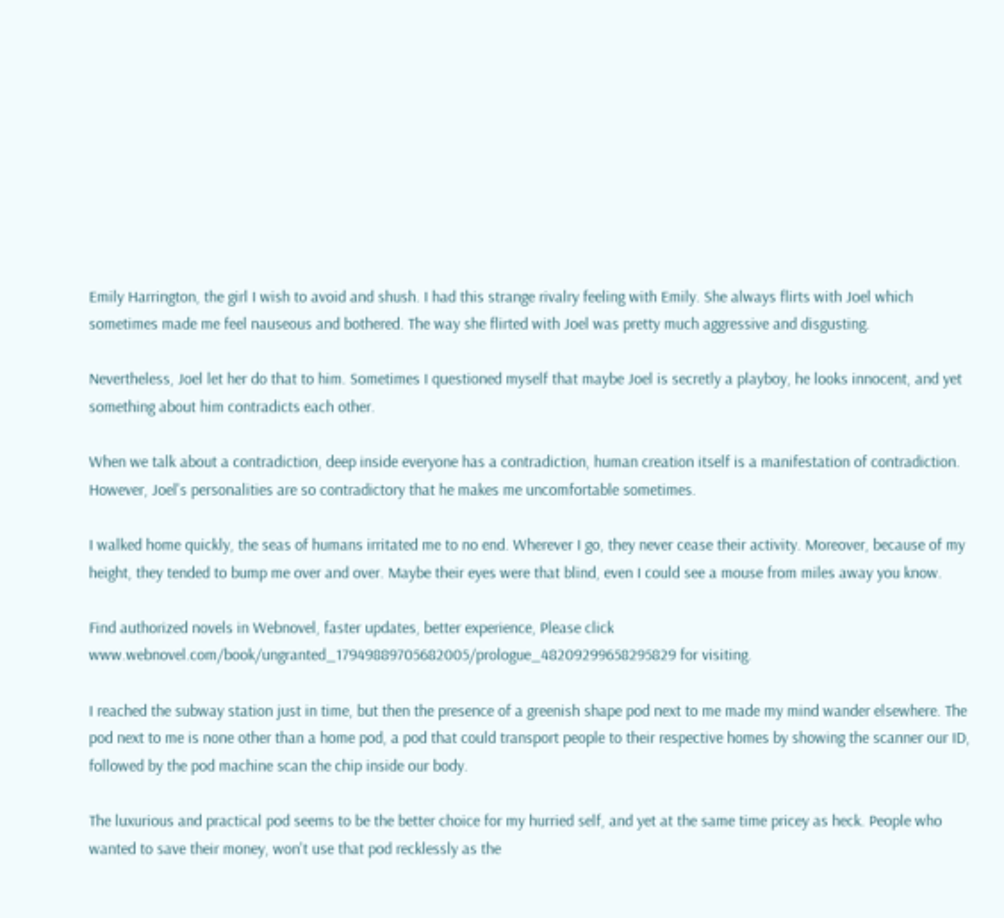Emily Harrington, the girl I wish to avoid and shush. I had this strange rivalry feeling with Emily. She always flirts with Joel which sometimes made me feel nauseous and bothered. The way she flirted with Joel was pretty much aggressive and disgusting.

Nevertheless, Joel let her do that to him. Sometimes I questioned myself that maybe Joel is secretly a playboy, he looks innocent, and yet something about him contradicts each other.

When we talk about a contradiction, deep inside everyone has a contradiction, human creation itself is a manifestation of contradiction. However, Joel's personalities are so contradictory that he makes me uncomfortable sometimes.

I walked home quickly, the seas of humans irritated me to no end. Wherever I go, they never cease their activity. Moreover, because of my height, they tended to bump me over and over. Maybe their eyes were that blind, even I could see a mouse from miles away you know.

Find authorized novels in Webnovel, faster updates, better experience, Please click www.webnovel.com/book/ungranted_17949889705682005/prologue_48209299658295829 for visiting.

I reached the subway station just in time, but then the presence of a greenish shape pod next to me made my mind wander elsewhere. The pod next to me is none other than a home pod, a pod that could transport people to their respective homes by showing the scanner our ID, followed by the pod machine scan the chip inside our body.

The luxurious and practical pod seems to be the better choice for my hurried self, and yet at the same time pricey as heck. People who wanted to save their money, won't use that pod recklessly as the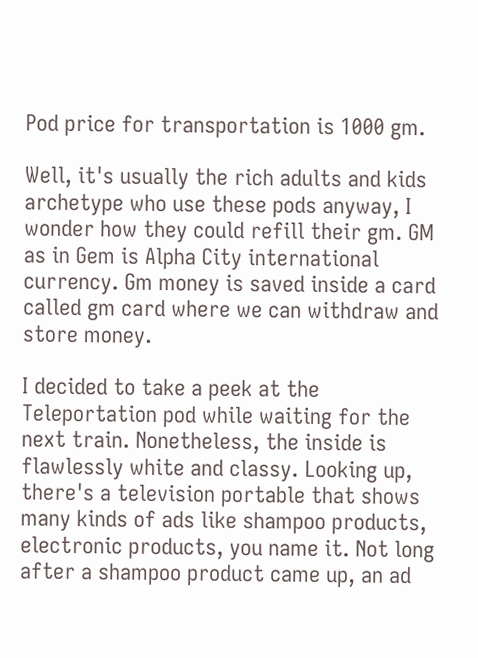Pod price for transportation is 1000 gm.

Well, it's usually the rich adults and kids archetype who use these pods anyway, I wonder how they could refill their gm. GM as in Gem is Alpha City international currency. Gm money is saved inside a card called gm card where we can withdraw and store money.

I decided to take a peek at the Teleportation pod while waiting for the next train. Nonetheless, the inside is flawlessly white and classy. Looking up, there's a television portable that shows many kinds of ads like shampoo products, electronic products, you name it. Not long after a shampoo product came up, an ad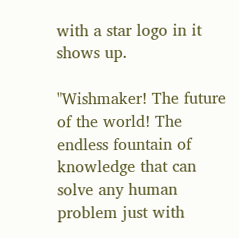with a star logo in it shows up.

"Wishmaker! The future of the world! The endless fountain of knowledge that can solve any human problem just with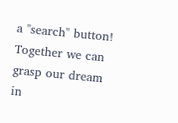a "search" button! Together we can grasp our dream in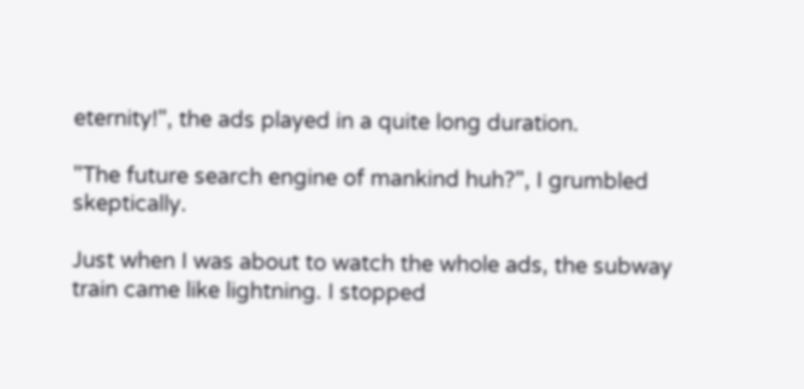eternity!", the ads played in a quite long duration.

"The future search engine of mankind huh?", I grumbled skeptically.

Just when I was about to watch the whole ads, the subway train came like lightning. I stopped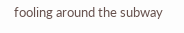fooling around the subway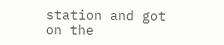station and got on the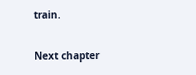train.

Next chapter